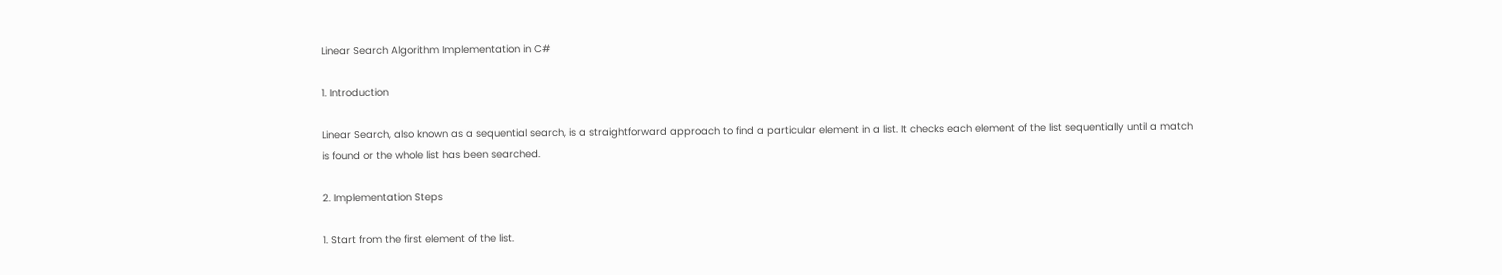Linear Search Algorithm Implementation in C#

1. Introduction

Linear Search, also known as a sequential search, is a straightforward approach to find a particular element in a list. It checks each element of the list sequentially until a match is found or the whole list has been searched.

2. Implementation Steps

1. Start from the first element of the list.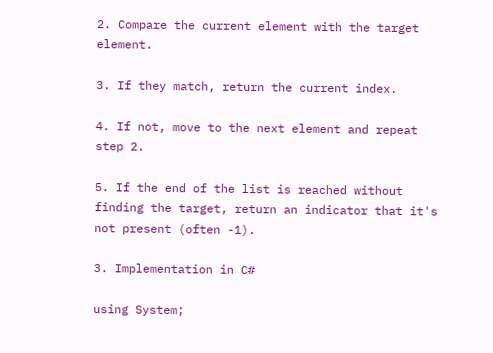2. Compare the current element with the target element.

3. If they match, return the current index.

4. If not, move to the next element and repeat step 2.

5. If the end of the list is reached without finding the target, return an indicator that it's not present (often -1).

3. Implementation in C#

using System;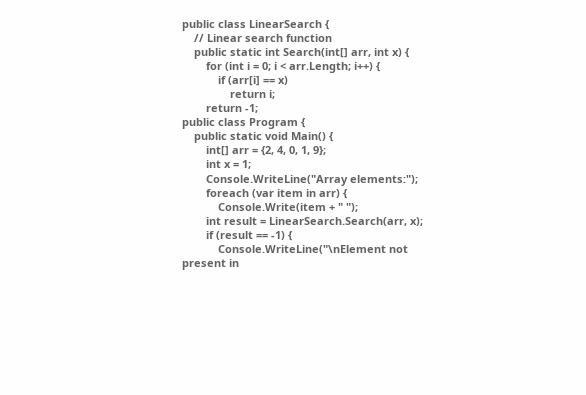public class LinearSearch {
    // Linear search function
    public static int Search(int[] arr, int x) {
        for (int i = 0; i < arr.Length; i++) {
            if (arr[i] == x)
                return i;
        return -1;
public class Program {
    public static void Main() {
        int[] arr = {2, 4, 0, 1, 9};
        int x = 1;
        Console.WriteLine("Array elements:");
        foreach (var item in arr) {
            Console.Write(item + " ");
        int result = LinearSearch.Search(arr, x);
        if (result == -1) {
            Console.WriteLine("\nElement not present in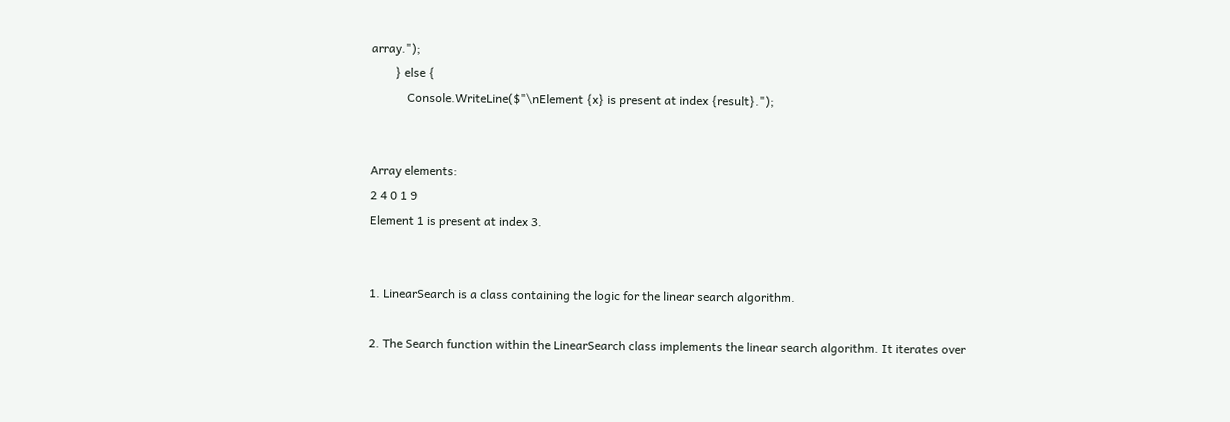array.");
        } else {
            Console.WriteLine($"\nElement {x} is present at index {result}.");


Array elements:
2 4 0 1 9
Element 1 is present at index 3.


1. LinearSearch is a class containing the logic for the linear search algorithm.

2. The Search function within the LinearSearch class implements the linear search algorithm. It iterates over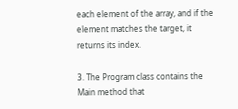each element of the array, and if the element matches the target, it returns its index.

3. The Program class contains the Main method that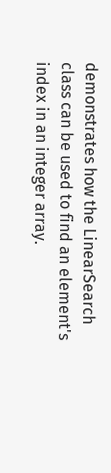demonstrates how the LinearSearch class can be used to find an element's index in an integer array.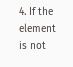4. If the element is not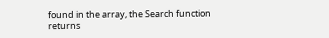found in the array, the Search function returns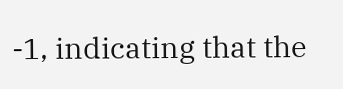-1, indicating that the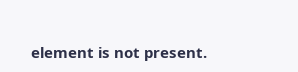element is not present.